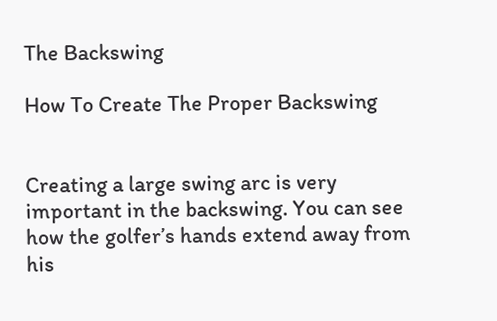The Backswing

How To Create The Proper Backswing


Creating a large swing arc is very important in the backswing. You can see how the golfer’s hands extend away from his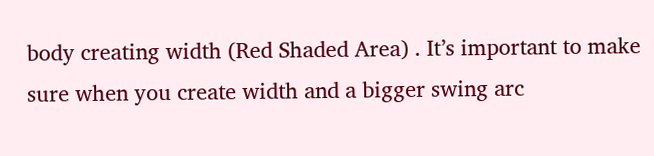body creating width (Red Shaded Area) . It’s important to make sure when you create width and a bigger swing arc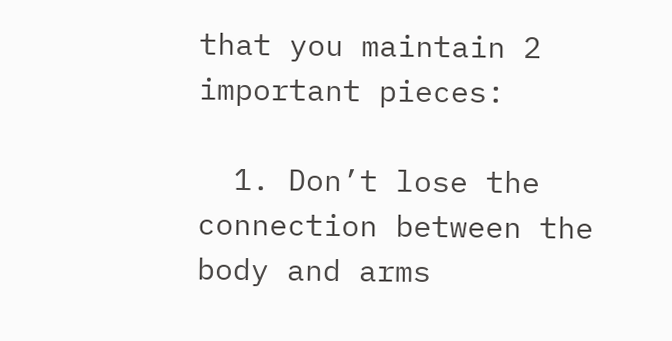that you maintain 2 important pieces:

  1. Don’t lose the connection between the body and arms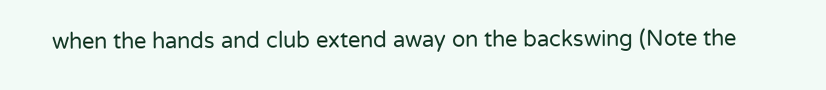when the hands and club extend away on the backswing (Note the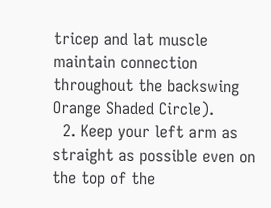tricep and lat muscle maintain connection throughout the backswing Orange Shaded Circle).
  2. Keep your left arm as straight as possible even on the top of the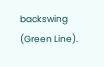backswing (Green Line).